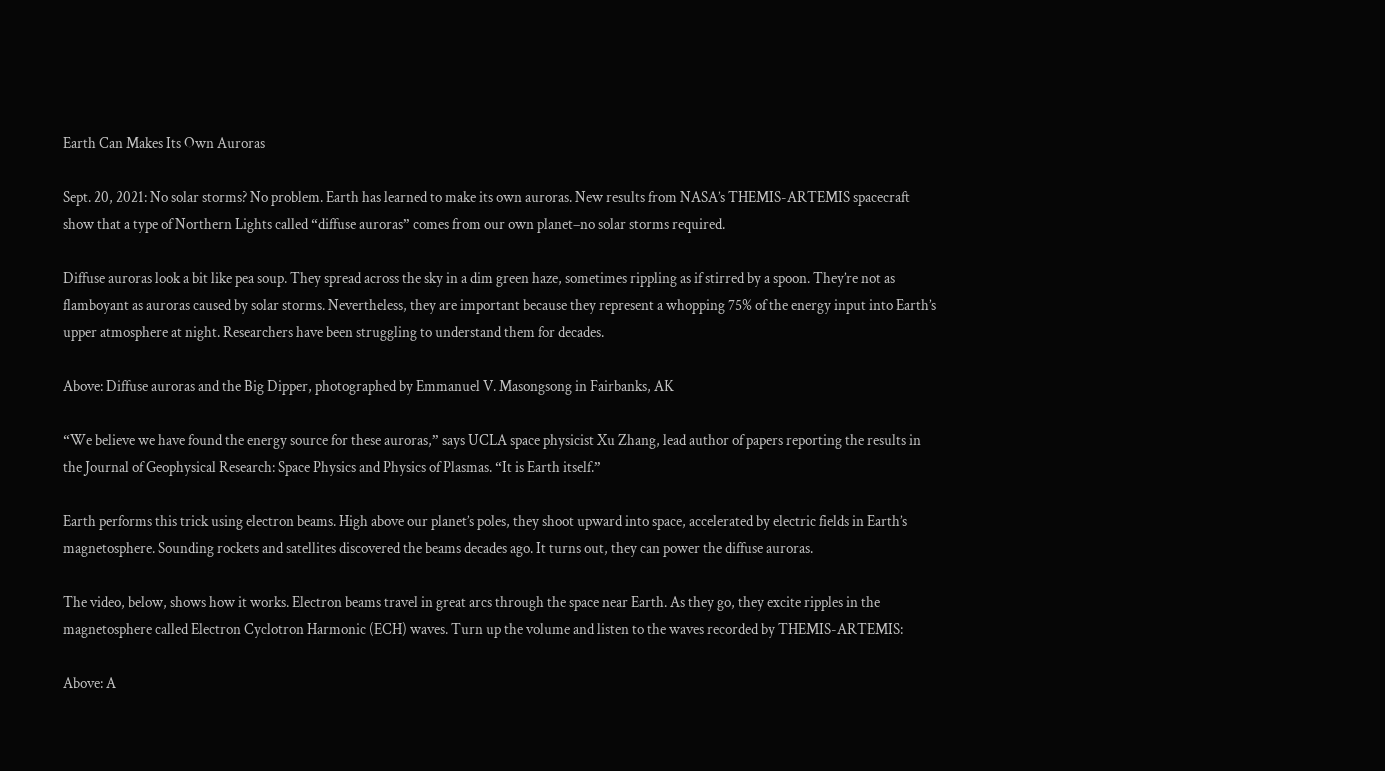Earth Can Makes Its Own Auroras

Sept. 20, 2021: No solar storms? No problem. Earth has learned to make its own auroras. New results from NASA’s THEMIS-ARTEMIS spacecraft show that a type of Northern Lights called “diffuse auroras” comes from our own planet–no solar storms required.

Diffuse auroras look a bit like pea soup. They spread across the sky in a dim green haze, sometimes rippling as if stirred by a spoon. They’re not as flamboyant as auroras caused by solar storms. Nevertheless, they are important because they represent a whopping 75% of the energy input into Earth’s upper atmosphere at night. Researchers have been struggling to understand them for decades.

Above: Diffuse auroras and the Big Dipper, photographed by Emmanuel V. Masongsong in Fairbanks, AK

“We believe we have found the energy source for these auroras,” says UCLA space physicist Xu Zhang, lead author of papers reporting the results in the Journal of Geophysical Research: Space Physics and Physics of Plasmas. “It is Earth itself.”

Earth performs this trick using electron beams. High above our planet’s poles, they shoot upward into space, accelerated by electric fields in Earth’s magnetosphere. Sounding rockets and satellites discovered the beams decades ago. It turns out, they can power the diffuse auroras.

The video, below, shows how it works. Electron beams travel in great arcs through the space near Earth. As they go, they excite ripples in the magnetosphere called Electron Cyclotron Harmonic (ECH) waves. Turn up the volume and listen to the waves recorded by THEMIS-ARTEMIS:

Above: A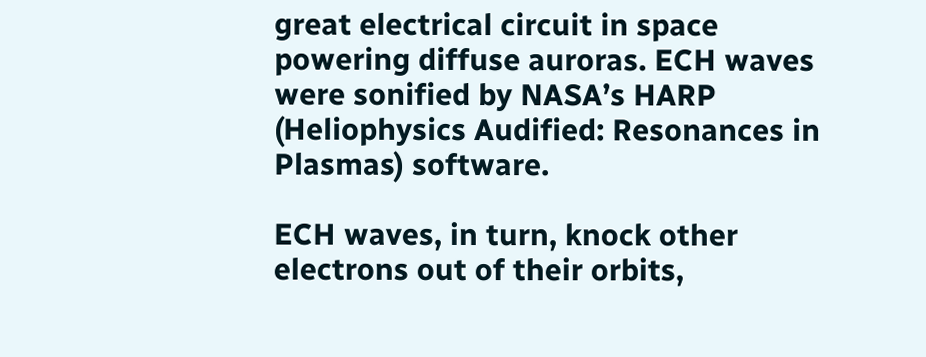great electrical circuit in space powering diffuse auroras. ECH waves were sonified by NASA’s HARP (Heliophysics Audified: Resonances in Plasmas) software.

ECH waves, in turn, knock other electrons out of their orbits,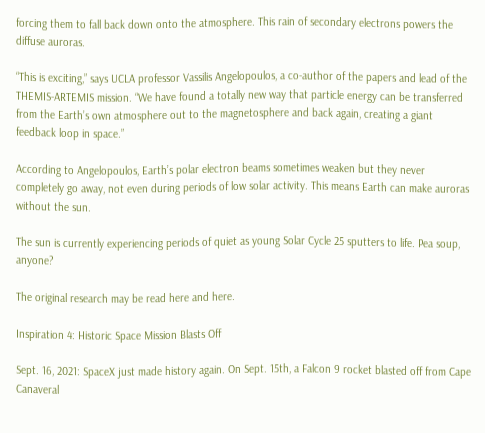forcing them to fall back down onto the atmosphere. This rain of secondary electrons powers the diffuse auroras.

“This is exciting,” says UCLA professor Vassilis Angelopoulos, a co-author of the papers and lead of the THEMIS-ARTEMIS mission. “We have found a totally new way that particle energy can be transferred from the Earth’s own atmosphere out to the magnetosphere and back again, creating a giant feedback loop in space.”

According to Angelopoulos, Earth’s polar electron beams sometimes weaken but they never completely go away, not even during periods of low solar activity. This means Earth can make auroras without the sun.

The sun is currently experiencing periods of quiet as young Solar Cycle 25 sputters to life. Pea soup, anyone?

The original research may be read here and here.

Inspiration 4: Historic Space Mission Blasts Off

Sept. 16, 2021: SpaceX just made history again. On Sept. 15th, a Falcon 9 rocket blasted off from Cape Canaveral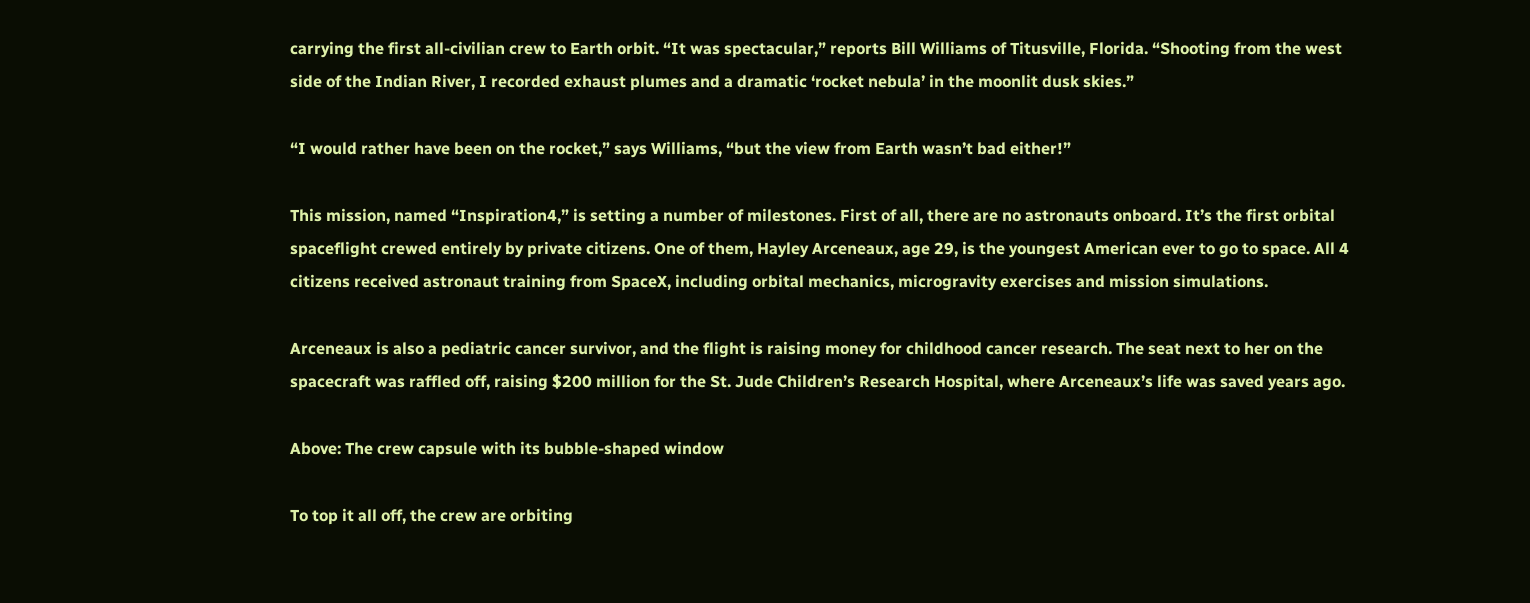carrying the first all-civilian crew to Earth orbit. “It was spectacular,” reports Bill Williams of Titusville, Florida. “Shooting from the west side of the Indian River, I recorded exhaust plumes and a dramatic ‘rocket nebula’ in the moonlit dusk skies.”

“I would rather have been on the rocket,” says Williams, “but the view from Earth wasn’t bad either!”

This mission, named “Inspiration4,” is setting a number of milestones. First of all, there are no astronauts onboard. It’s the first orbital spaceflight crewed entirely by private citizens. One of them, Hayley Arceneaux, age 29, is the youngest American ever to go to space. All 4 citizens received astronaut training from SpaceX, including orbital mechanics, microgravity exercises and mission simulations.

Arceneaux is also a pediatric cancer survivor, and the flight is raising money for childhood cancer research. The seat next to her on the spacecraft was raffled off, raising $200 million for the St. Jude Children’s Research Hospital, where Arceneaux’s life was saved years ago.

Above: The crew capsule with its bubble-shaped window

To top it all off, the crew are orbiting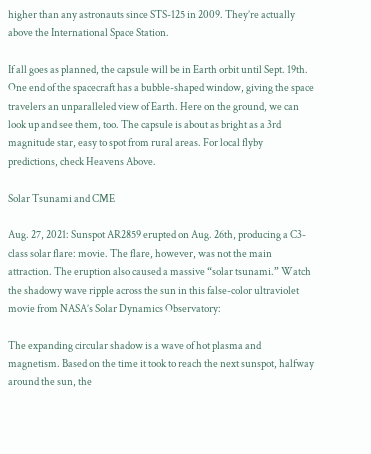higher than any astronauts since STS-125 in 2009. They’re actually above the International Space Station.

If all goes as planned, the capsule will be in Earth orbit until Sept. 19th. One end of the spacecraft has a bubble-shaped window, giving the space travelers an unparalleled view of Earth. Here on the ground, we can look up and see them, too. The capsule is about as bright as a 3rd magnitude star, easy to spot from rural areas. For local flyby predictions, check Heavens Above.

Solar Tsunami and CME

Aug. 27, 2021: Sunspot AR2859 erupted on Aug. 26th, producing a C3-class solar flare: movie. The flare, however, was not the main attraction. The eruption also caused a massive “solar tsunami.” Watch the shadowy wave ripple across the sun in this false-color ultraviolet movie from NASA’s Solar Dynamics Observatory:

The expanding circular shadow is a wave of hot plasma and magnetism. Based on the time it took to reach the next sunspot, halfway around the sun, the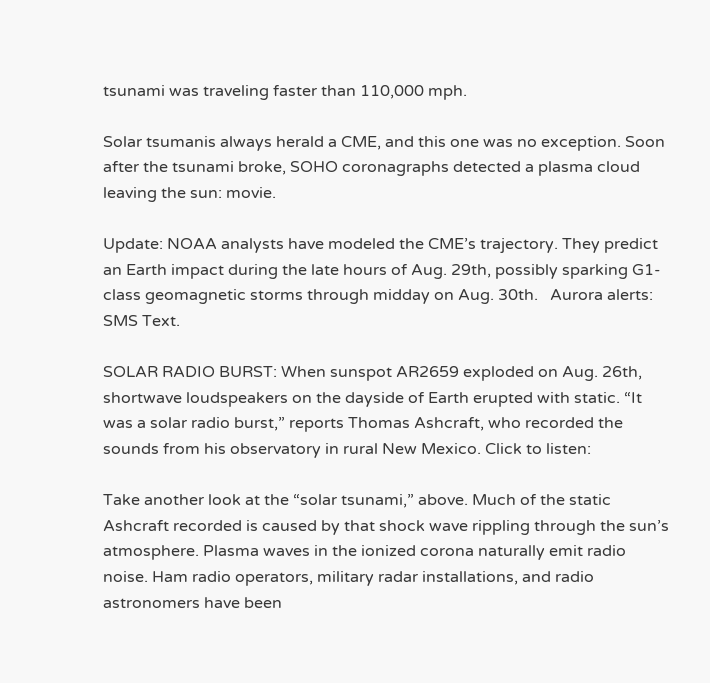tsunami was traveling faster than 110,000 mph.

Solar tsumanis always herald a CME, and this one was no exception. Soon after the tsunami broke, SOHO coronagraphs detected a plasma cloud leaving the sun: movie.

Update: NOAA analysts have modeled the CME’s trajectory. They predict an Earth impact during the late hours of Aug. 29th, possibly sparking G1-class geomagnetic storms through midday on Aug. 30th.   Aurora alerts: SMS Text.

SOLAR RADIO BURST: When sunspot AR2659 exploded on Aug. 26th, shortwave loudspeakers on the dayside of Earth erupted with static. “It was a solar radio burst,” reports Thomas Ashcraft, who recorded the sounds from his observatory in rural New Mexico. Click to listen:

Take another look at the “solar tsunami,” above. Much of the static Ashcraft recorded is caused by that shock wave rippling through the sun’s atmosphere. Plasma waves in the ionized corona naturally emit radio noise. Ham radio operators, military radar installations, and radio astronomers have been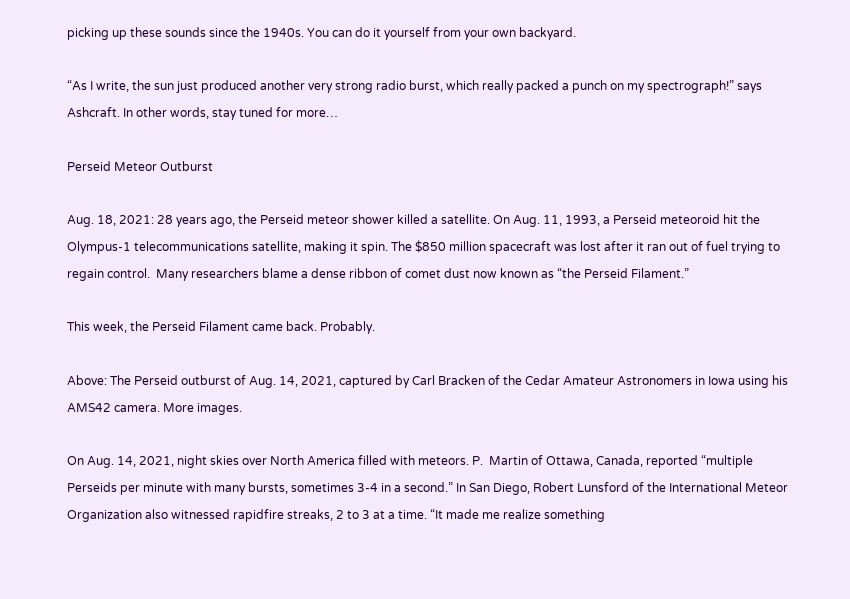picking up these sounds since the 1940s. You can do it yourself from your own backyard.

“As I write, the sun just produced another very strong radio burst, which really packed a punch on my spectrograph!” says Ashcraft. In other words, stay tuned for more…

Perseid Meteor Outburst

Aug. 18, 2021: 28 years ago, the Perseid meteor shower killed a satellite. On Aug. 11, 1993, a Perseid meteoroid hit the Olympus-1 telecommunications satellite, making it spin. The $850 million spacecraft was lost after it ran out of fuel trying to regain control.  Many researchers blame a dense ribbon of comet dust now known as “the Perseid Filament.”

This week, the Perseid Filament came back. Probably.

Above: The Perseid outburst of Aug. 14, 2021, captured by Carl Bracken of the Cedar Amateur Astronomers in Iowa using his AMS42 camera. More images.

On Aug. 14, 2021, night skies over North America filled with meteors. P.  Martin of Ottawa, Canada, reported “multiple Perseids per minute with many bursts, sometimes 3-4 in a second.” In San Diego, Robert Lunsford of the International Meteor Organization also witnessed rapidfire streaks, 2 to 3 at a time. “It made me realize something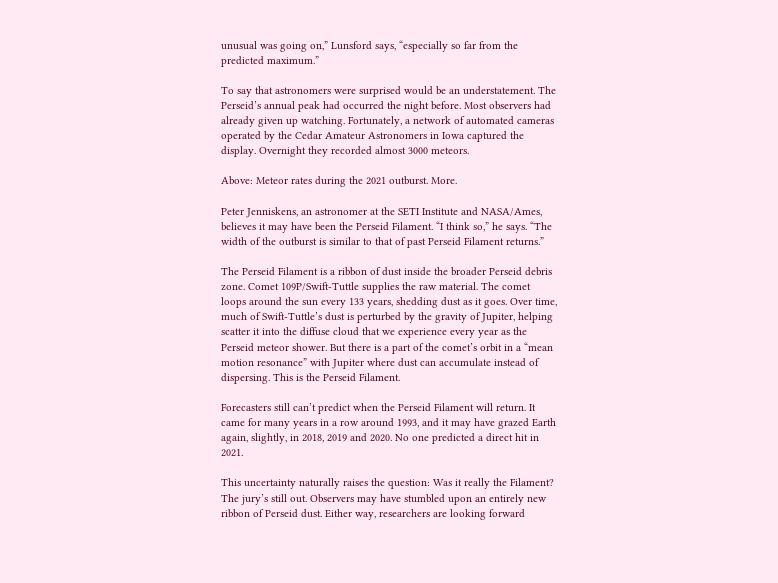unusual was going on,” Lunsford says, “especially so far from the predicted maximum.”

To say that astronomers were surprised would be an understatement. The Perseid’s annual peak had occurred the night before. Most observers had already given up watching. Fortunately, a network of automated cameras operated by the Cedar Amateur Astronomers in Iowa captured the display. Overnight they recorded almost 3000 meteors.

Above: Meteor rates during the 2021 outburst. More.

Peter Jenniskens, an astronomer at the SETI Institute and NASA/Ames, believes it may have been the Perseid Filament. “I think so,” he says. “The width of the outburst is similar to that of past Perseid Filament returns.”

The Perseid Filament is a ribbon of dust inside the broader Perseid debris zone. Comet 109P/Swift-Tuttle supplies the raw material. The comet loops around the sun every 133 years, shedding dust as it goes. Over time, much of Swift-Tuttle’s dust is perturbed by the gravity of Jupiter, helping scatter it into the diffuse cloud that we experience every year as the Perseid meteor shower. But there is a part of the comet’s orbit in a “mean motion resonance” with Jupiter where dust can accumulate instead of dispersing. This is the Perseid Filament.

Forecasters still can’t predict when the Perseid Filament will return. It came for many years in a row around 1993, and it may have grazed Earth again, slightly, in 2018, 2019 and 2020. No one predicted a direct hit in 2021.

This uncertainty naturally raises the question: Was it really the Filament? The jury’s still out. Observers may have stumbled upon an entirely new ribbon of Perseid dust. Either way, researchers are looking forward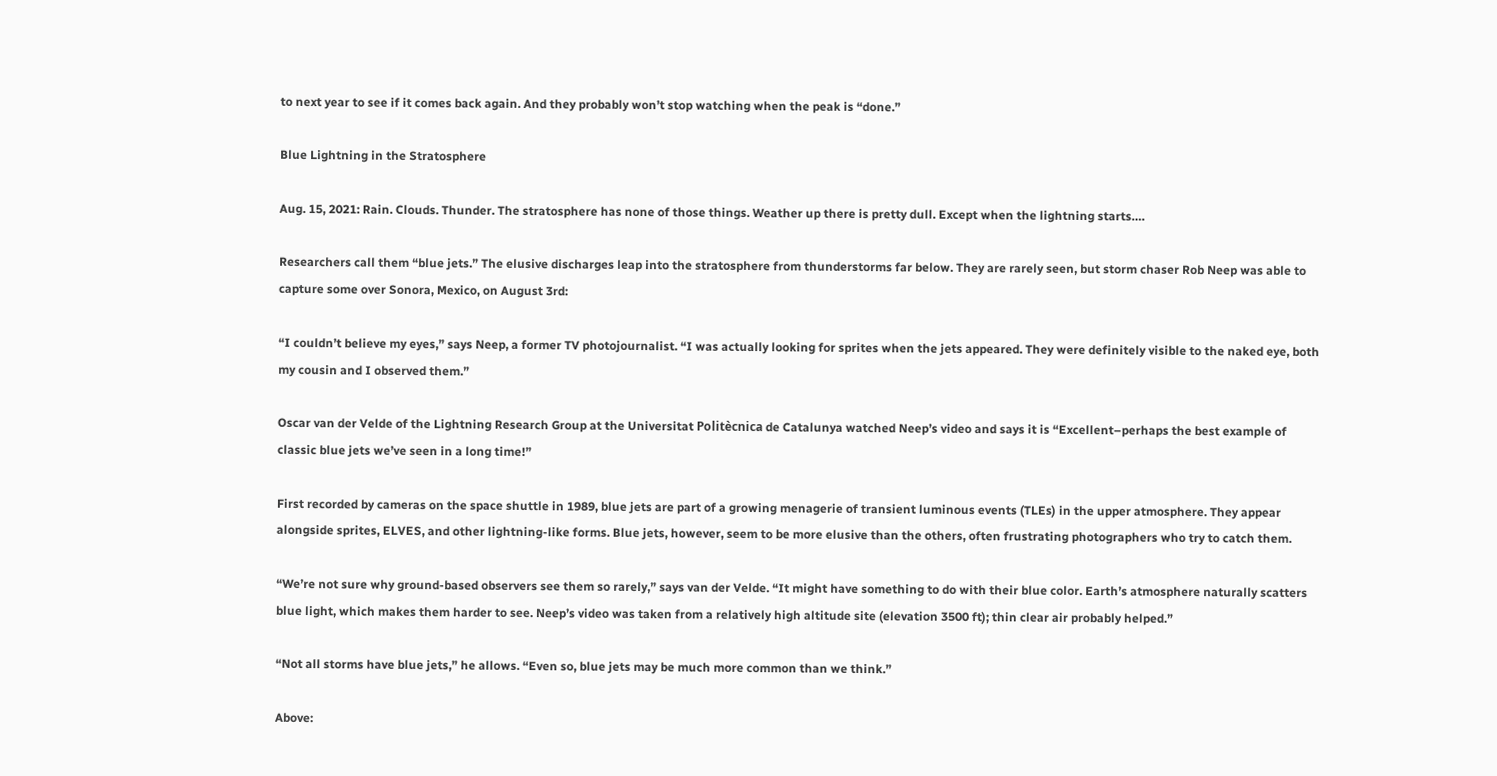to next year to see if it comes back again. And they probably won’t stop watching when the peak is “done.”

Blue Lightning in the Stratosphere

Aug. 15, 2021: Rain. Clouds. Thunder. The stratosphere has none of those things. Weather up there is pretty dull. Except when the lightning starts….

Researchers call them “blue jets.” The elusive discharges leap into the stratosphere from thunderstorms far below. They are rarely seen, but storm chaser Rob Neep was able to capture some over Sonora, Mexico, on August 3rd:

“I couldn’t believe my eyes,” says Neep, a former TV photojournalist. “I was actually looking for sprites when the jets appeared. They were definitely visible to the naked eye, both my cousin and I observed them.”

Oscar van der Velde of the Lightning Research Group at the Universitat Politècnica de Catalunya watched Neep’s video and says it is “Excellent–perhaps the best example of classic blue jets we’ve seen in a long time!”

First recorded by cameras on the space shuttle in 1989, blue jets are part of a growing menagerie of transient luminous events (TLEs) in the upper atmosphere. They appear alongside sprites, ELVES, and other lightning-like forms. Blue jets, however, seem to be more elusive than the others, often frustrating photographers who try to catch them.

“We’re not sure why ground-based observers see them so rarely,” says van der Velde. “It might have something to do with their blue color. Earth’s atmosphere naturally scatters blue light, which makes them harder to see. Neep’s video was taken from a relatively high altitude site (elevation 3500 ft); thin clear air probably helped.”

“Not all storms have blue jets,” he allows. “Even so, blue jets may be much more common than we think.”

Above: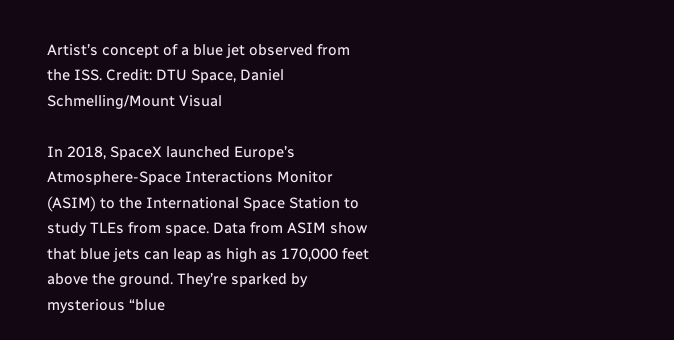Artist’s concept of a blue jet observed from the ISS. Credit: DTU Space, Daniel Schmelling/Mount Visual

In 2018, SpaceX launched Europe’s Atmosphere-Space Interactions Monitor (ASIM) to the International Space Station to study TLEs from space. Data from ASIM show that blue jets can leap as high as 170,000 feet above the ground. They’re sparked by mysterious “blue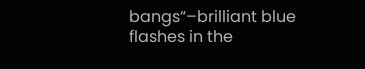bangs“–brilliant blue flashes in the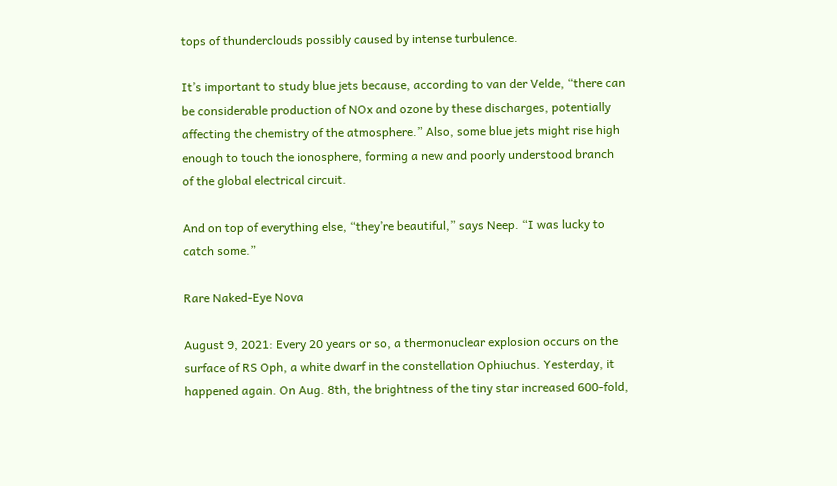tops of thunderclouds possibly caused by intense turbulence.

It’s important to study blue jets because, according to van der Velde, “there can be considerable production of NOx and ozone by these discharges, potentially affecting the chemistry of the atmosphere.” Also, some blue jets might rise high enough to touch the ionosphere, forming a new and poorly understood branch of the global electrical circuit.

And on top of everything else, “they’re beautiful,” says Neep. “I was lucky to catch some.”

Rare Naked-Eye Nova

August 9, 2021: Every 20 years or so, a thermonuclear explosion occurs on the surface of RS Oph, a white dwarf in the constellation Ophiuchus. Yesterday, it happened again. On Aug. 8th, the brightness of the tiny star increased 600-fold,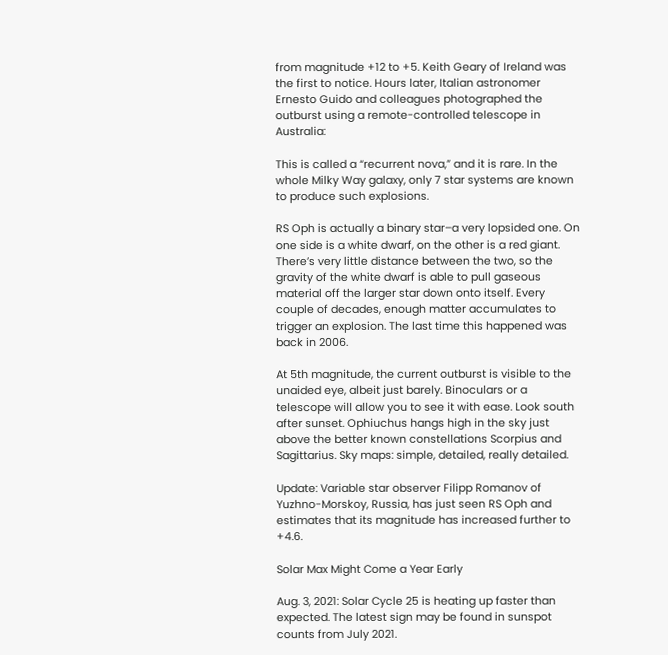from magnitude +12 to +5. Keith Geary of Ireland was the first to notice. Hours later, Italian astronomer Ernesto Guido and colleagues photographed the outburst using a remote-controlled telescope in Australia:

This is called a “recurrent nova,” and it is rare. In the whole Milky Way galaxy, only 7 star systems are known to produce such explosions.

RS Oph is actually a binary star–a very lopsided one. On one side is a white dwarf, on the other is a red giant. There’s very little distance between the two, so the gravity of the white dwarf is able to pull gaseous material off the larger star down onto itself. Every couple of decades, enough matter accumulates to trigger an explosion. The last time this happened was back in 2006.

At 5th magnitude, the current outburst is visible to the unaided eye, albeit just barely. Binoculars or a telescope will allow you to see it with ease. Look south after sunset. Ophiuchus hangs high in the sky just above the better known constellations Scorpius and Sagittarius. Sky maps: simple, detailed, really detailed.

Update: Variable star observer Filipp Romanov of Yuzhno-Morskoy, Russia, has just seen RS Oph and estimates that its magnitude has increased further to +4.6.

Solar Max Might Come a Year Early

Aug. 3, 2021: Solar Cycle 25 is heating up faster than expected. The latest sign may be found in sunspot counts from July 2021.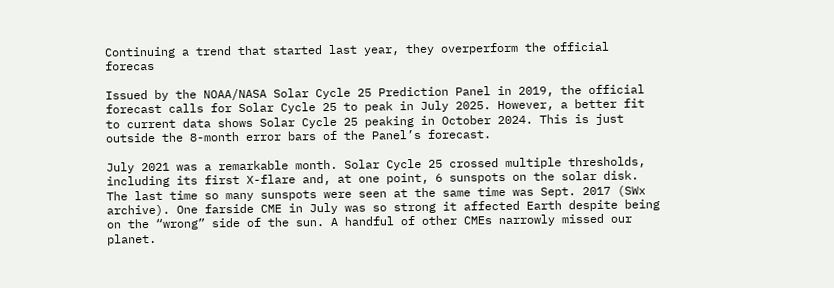Continuing a trend that started last year, they overperform the official forecas

Issued by the NOAA/NASA Solar Cycle 25 Prediction Panel in 2019, the official forecast calls for Solar Cycle 25 to peak in July 2025. However, a better fit to current data shows Solar Cycle 25 peaking in October 2024. This is just outside the 8-month error bars of the Panel’s forecast.

July 2021 was a remarkable month. Solar Cycle 25 crossed multiple thresholds, including its first X-flare and, at one point, 6 sunspots on the solar disk. The last time so many sunspots were seen at the same time was Sept. 2017 (SWx archive). One farside CME in July was so strong it affected Earth despite being on the “wrong” side of the sun. A handful of other CMEs narrowly missed our planet.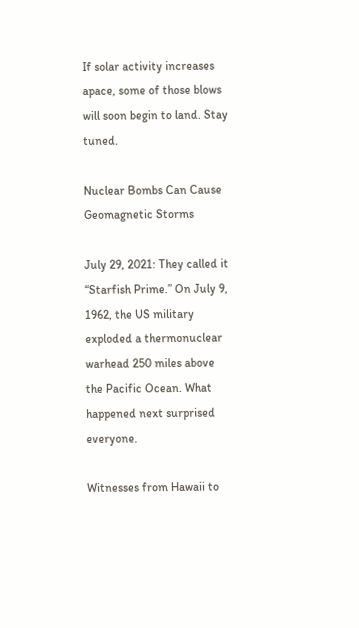If solar activity increases apace, some of those blows will soon begin to land. Stay tuned.

Nuclear Bombs Can Cause Geomagnetic Storms

July 29, 2021: They called it “Starfish Prime.” On July 9, 1962, the US military exploded a thermonuclear warhead 250 miles above the Pacific Ocean. What happened next surprised everyone.

Witnesses from Hawaii to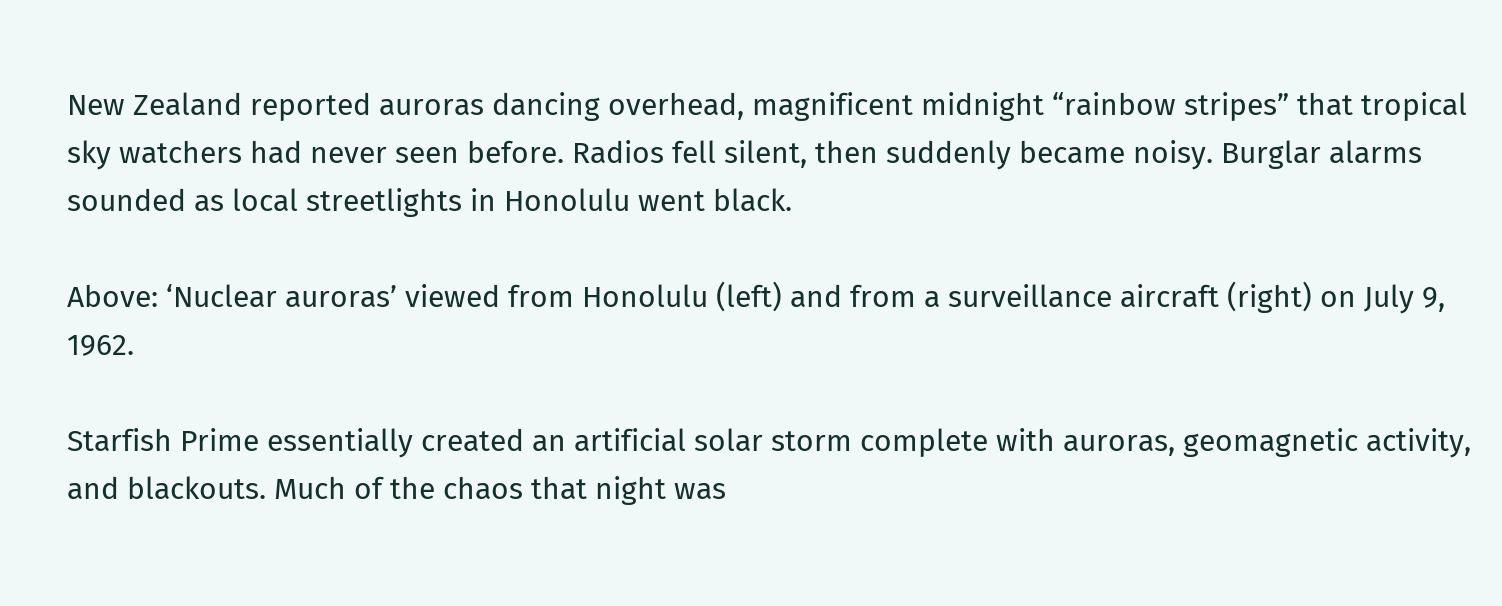New Zealand reported auroras dancing overhead, magnificent midnight “rainbow stripes” that tropical sky watchers had never seen before. Radios fell silent, then suddenly became noisy. Burglar alarms sounded as local streetlights in Honolulu went black.

Above: ‘Nuclear auroras’ viewed from Honolulu (left) and from a surveillance aircraft (right) on July 9, 1962.

Starfish Prime essentially created an artificial solar storm complete with auroras, geomagnetic activity, and blackouts. Much of the chaos that night was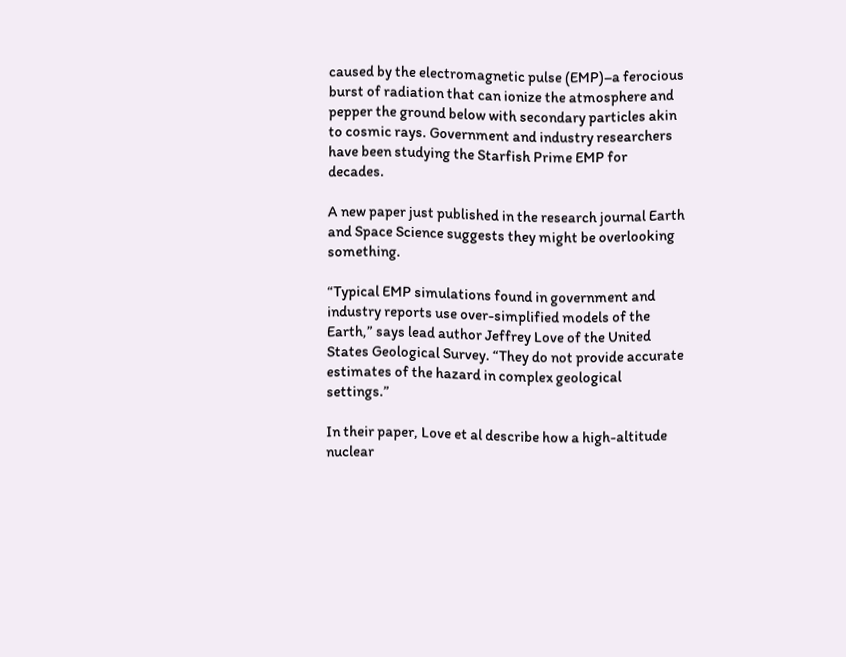caused by the electromagnetic pulse (EMP)–a ferocious burst of radiation that can ionize the atmosphere and pepper the ground below with secondary particles akin to cosmic rays. Government and industry researchers have been studying the Starfish Prime EMP for decades.

A new paper just published in the research journal Earth and Space Science suggests they might be overlooking something.

“Typical EMP simulations found in government and industry reports use over-simplified models of the Earth,” says lead author Jeffrey Love of the United States Geological Survey. “They do not provide accurate estimates of the hazard in complex geological settings.”

In their paper, Love et al describe how a high-altitude nuclear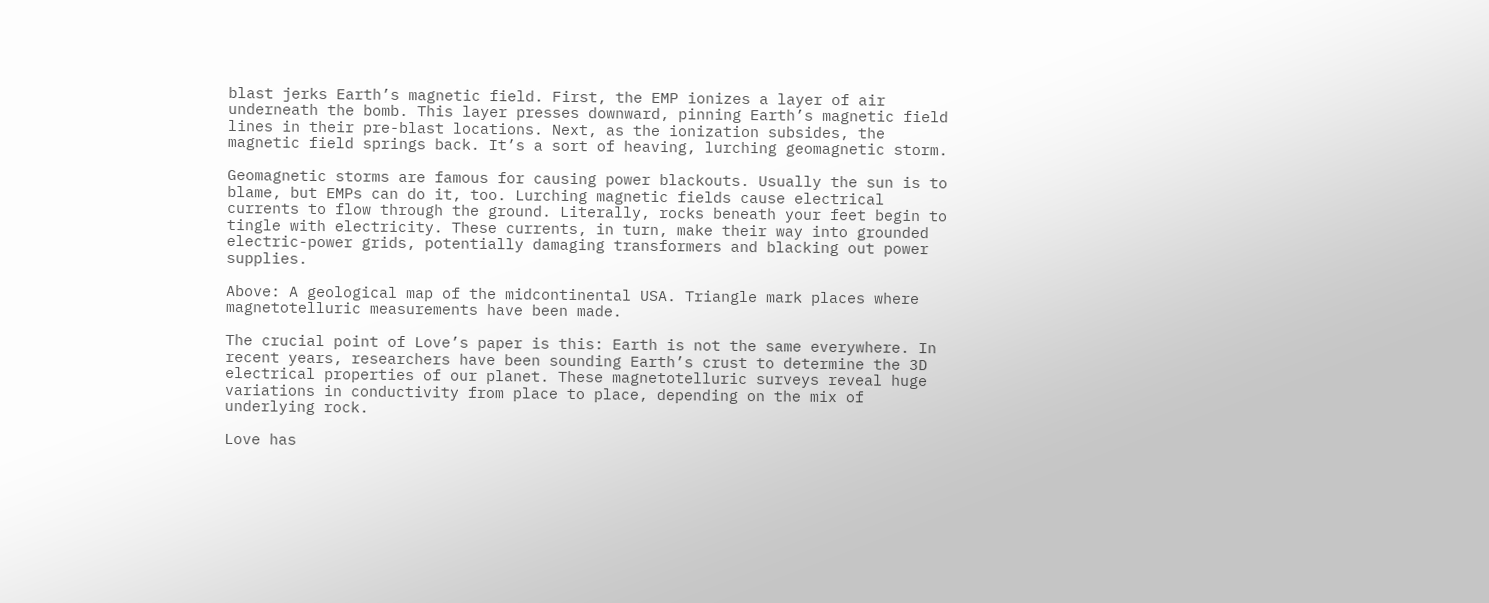blast jerks Earth’s magnetic field. First, the EMP ionizes a layer of air underneath the bomb. This layer presses downward, pinning Earth’s magnetic field lines in their pre-blast locations. Next, as the ionization subsides, the magnetic field springs back. It’s a sort of heaving, lurching geomagnetic storm.

Geomagnetic storms are famous for causing power blackouts. Usually the sun is to blame, but EMPs can do it, too. Lurching magnetic fields cause electrical currents to flow through the ground. Literally, rocks beneath your feet begin to tingle with electricity. These currents, in turn, make their way into grounded electric-power grids, potentially damaging transformers and blacking out power supplies.

Above: A geological map of the midcontinental USA. Triangle mark places where magnetotelluric measurements have been made.

The crucial point of Love’s paper is this: Earth is not the same everywhere. In recent years, researchers have been sounding Earth’s crust to determine the 3D electrical properties of our planet. These magnetotelluric surveys reveal huge variations in conductivity from place to place, depending on the mix of underlying rock.

Love has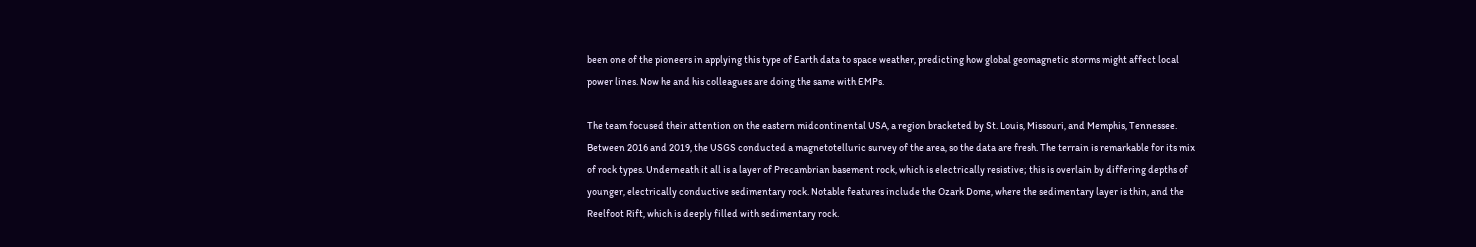been one of the pioneers in applying this type of Earth data to space weather, predicting how global geomagnetic storms might affect local power lines. Now he and his colleagues are doing the same with EMPs.

The team focused their attention on the eastern midcontinental USA, a region bracketed by St. Louis, Missouri, and Memphis, Tennessee. Between 2016 and 2019, the USGS conducted a magnetotelluric survey of the area, so the data are fresh. The terrain is remarkable for its mix of rock types. Underneath it all is a layer of Precambrian basement rock, which is electrically resistive; this is overlain by differing depths of younger, electrically conductive sedimentary rock. Notable features include the Ozark Dome, where the sedimentary layer is thin, and the Reelfoot Rift, which is deeply filled with sedimentary rock.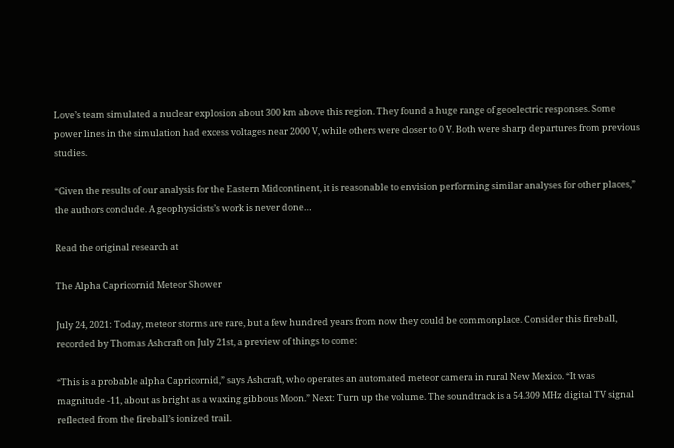Love’s team simulated a nuclear explosion about 300 km above this region. They found a huge range of geoelectric responses. Some power lines in the simulation had excess voltages near 2000 V, while others were closer to 0 V. Both were sharp departures from previous studies.

“Given the results of our analysis for the Eastern Midcontinent, it is reasonable to envision performing similar analyses for other places,” the authors conclude. A geophysicists’s work is never done…

Read the original research at

The Alpha Capricornid Meteor Shower

July 24, 2021: Today, meteor storms are rare, but a few hundred years from now they could be commonplace. Consider this fireball, recorded by Thomas Ashcraft on July 21st, a preview of things to come:

“This is a probable alpha Capricornid,” says Ashcraft, who operates an automated meteor camera in rural New Mexico. “It was magnitude -11, about as bright as a waxing gibbous Moon.” Next: Turn up the volume. The soundtrack is a 54.309 MHz digital TV signal reflected from the fireball’s ionized trail.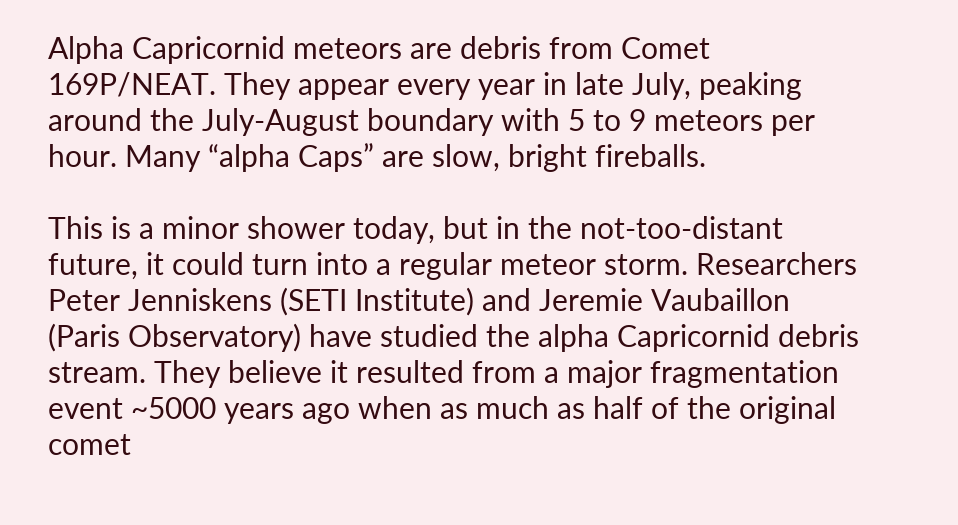Alpha Capricornid meteors are debris from Comet 169P/NEAT. They appear every year in late July, peaking around the July-August boundary with 5 to 9 meteors per hour. Many “alpha Caps” are slow, bright fireballs.

This is a minor shower today, but in the not-too-distant future, it could turn into a regular meteor storm. Researchers Peter Jenniskens (SETI Institute) and Jeremie Vaubaillon (Paris Observatory) have studied the alpha Capricornid debris stream. They believe it resulted from a major fragmentation event ~5000 years ago when as much as half of the original comet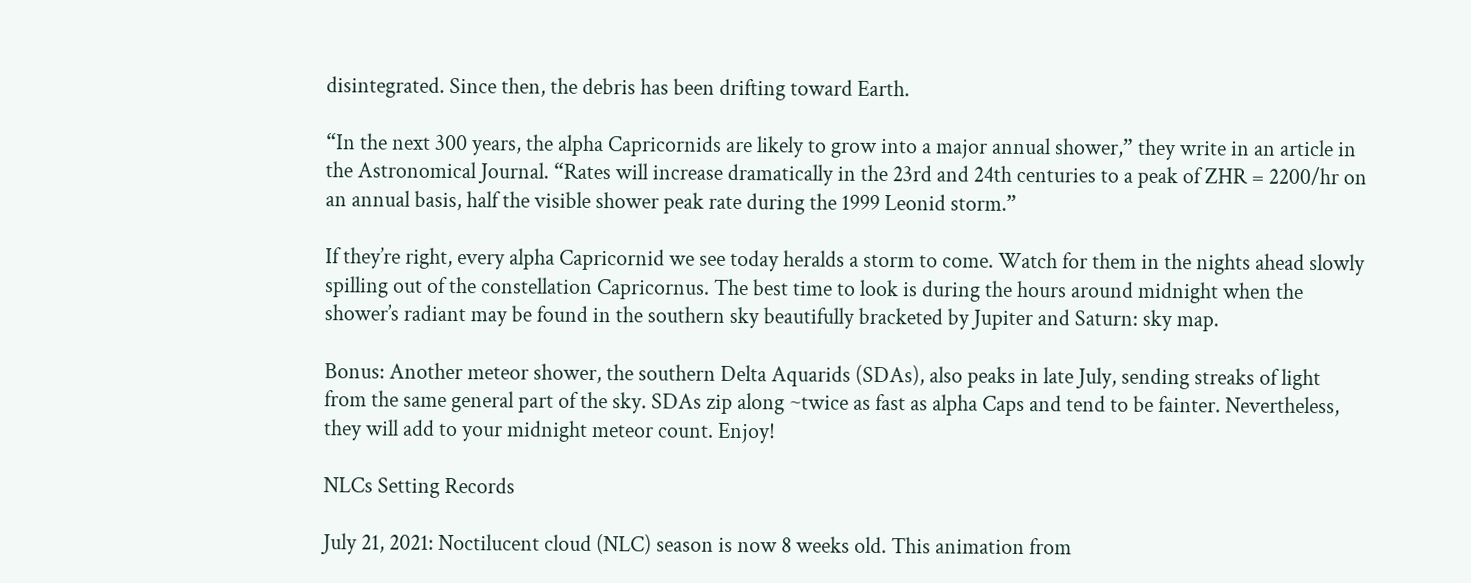disintegrated. Since then, the debris has been drifting toward Earth.

“In the next 300 years, the alpha Capricornids are likely to grow into a major annual shower,” they write in an article in the Astronomical Journal. “Rates will increase dramatically in the 23rd and 24th centuries to a peak of ZHR = 2200/hr on an annual basis, half the visible shower peak rate during the 1999 Leonid storm.”

If they’re right, every alpha Capricornid we see today heralds a storm to come. Watch for them in the nights ahead slowly spilling out of the constellation Capricornus. The best time to look is during the hours around midnight when the shower’s radiant may be found in the southern sky beautifully bracketed by Jupiter and Saturn: sky map.

Bonus: Another meteor shower, the southern Delta Aquarids (SDAs), also peaks in late July, sending streaks of light from the same general part of the sky. SDAs zip along ~twice as fast as alpha Caps and tend to be fainter. Nevertheless, they will add to your midnight meteor count. Enjoy!

NLCs Setting Records

July 21, 2021: Noctilucent cloud (NLC) season is now 8 weeks old. This animation from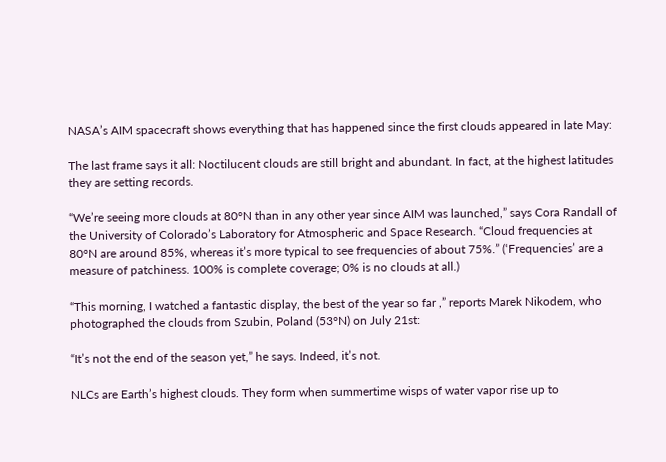NASA’s AIM spacecraft shows everything that has happened since the first clouds appeared in late May:

The last frame says it all: Noctilucent clouds are still bright and abundant. In fact, at the highest latitudes they are setting records.

“We’re seeing more clouds at 80°N than in any other year since AIM was launched,” says Cora Randall of the University of Colorado’s Laboratory for Atmospheric and Space Research. “Cloud frequencies at 80°N are around 85%, whereas it’s more typical to see frequencies of about 75%.” (‘Frequencies’ are a measure of patchiness. 100% is complete coverage; 0% is no clouds at all.)

“This morning, I watched a fantastic display, the best of the year so far ,” reports Marek Nikodem, who photographed the clouds from Szubin, Poland (53°N) on July 21st:

“It’s not the end of the season yet,” he says. Indeed, it’s not.

NLCs are Earth’s highest clouds. They form when summertime wisps of water vapor rise up to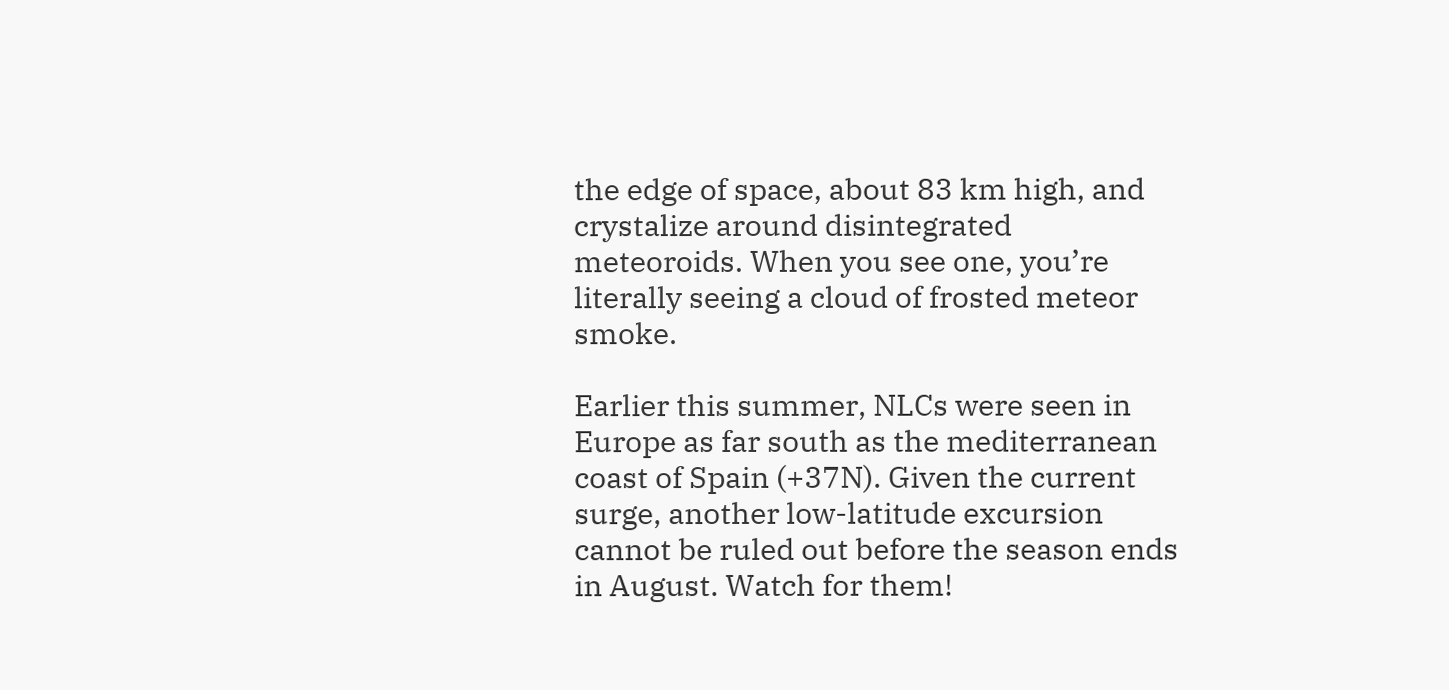the edge of space, about 83 km high, and crystalize around disintegrated meteoroids. When you see one, you’re literally seeing a cloud of frosted meteor smoke.

Earlier this summer, NLCs were seen in Europe as far south as the mediterranean coast of Spain (+37N). Given the current surge, another low-latitude excursion cannot be ruled out before the season ends in August. Watch for them!